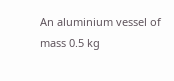An aluminium vessel of mass 0.5 kg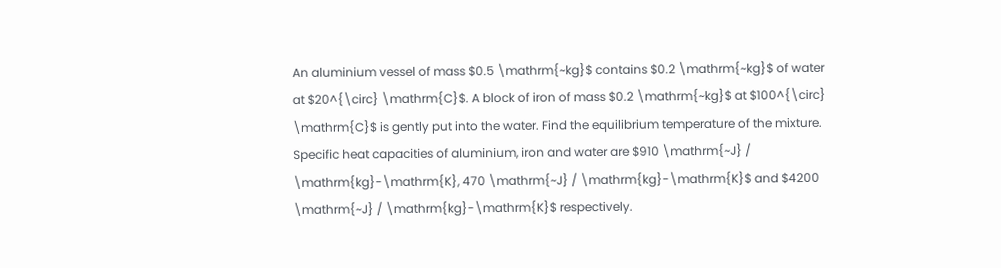An aluminium vessel of mass $0.5 \mathrm{~kg}$ contains $0.2 \mathrm{~kg}$ of water at $20^{\circ} \mathrm{C}$. A block of iron of mass $0.2 \mathrm{~kg}$ at $100^{\circ} \mathrm{C}$ is gently put into the water. Find the equilibrium temperature of the mixture. Specific heat capacities of aluminium, iron and water are $910 \mathrm{~J} / \mathrm{kg}-\mathrm{K}, 470 \mathrm{~J} / \mathrm{kg}-\mathrm{K}$ and $4200 \mathrm{~J} / \mathrm{kg}-\mathrm{K}$ respectively.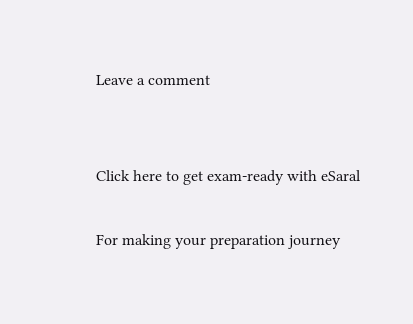Leave a comment


Click here to get exam-ready with eSaral

For making your preparation journey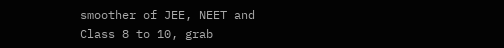smoother of JEE, NEET and Class 8 to 10, grab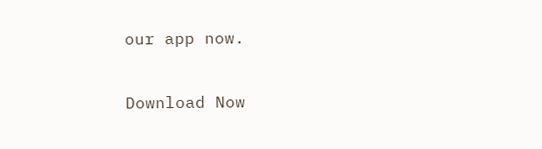our app now.

Download Now